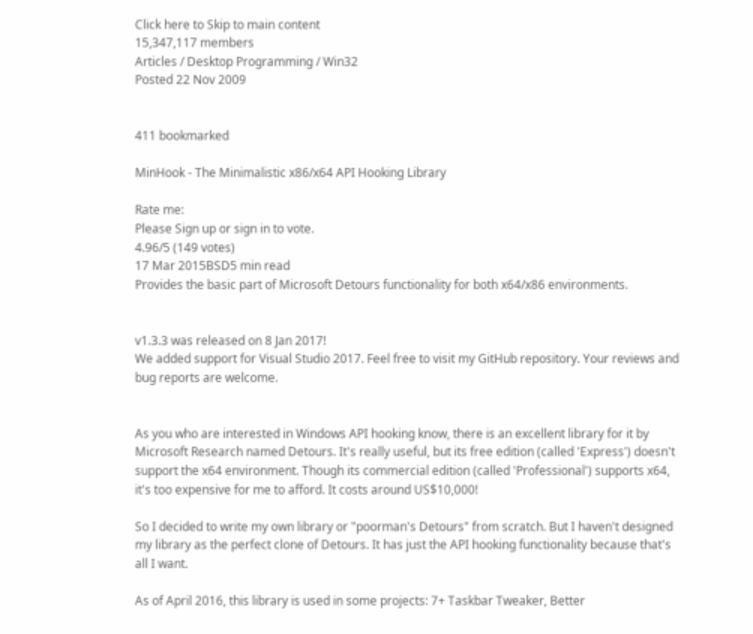Click here to Skip to main content
15,347,117 members
Articles / Desktop Programming / Win32
Posted 22 Nov 2009


411 bookmarked

MinHook - The Minimalistic x86/x64 API Hooking Library

Rate me:
Please Sign up or sign in to vote.
4.96/5 (149 votes)
17 Mar 2015BSD5 min read
Provides the basic part of Microsoft Detours functionality for both x64/x86 environments.


v1.3.3 was released on 8 Jan 2017!
We added support for Visual Studio 2017. Feel free to visit my GitHub repository. Your reviews and bug reports are welcome.


As you who are interested in Windows API hooking know, there is an excellent library for it by Microsoft Research named Detours. It's really useful, but its free edition (called 'Express') doesn't support the x64 environment. Though its commercial edition (called 'Professional') supports x64, it's too expensive for me to afford. It costs around US$10,000!

So I decided to write my own library or "poorman's Detours" from scratch. But I haven't designed my library as the perfect clone of Detours. It has just the API hooking functionality because that's all I want.

As of April 2016, this library is used in some projects: 7+ Taskbar Tweaker, Better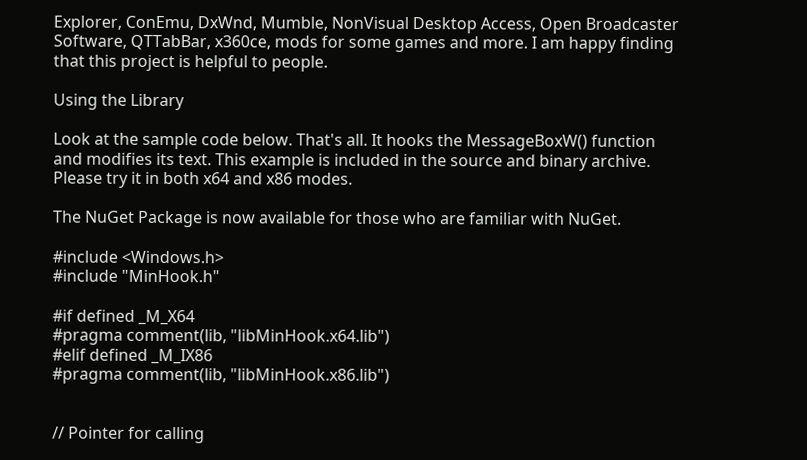Explorer, ConEmu, DxWnd, Mumble, NonVisual Desktop Access, Open Broadcaster Software, QTTabBar, x360ce, mods for some games and more. I am happy finding that this project is helpful to people.

Using the Library

Look at the sample code below. That's all. It hooks the MessageBoxW() function and modifies its text. This example is included in the source and binary archive. Please try it in both x64 and x86 modes.

The NuGet Package is now available for those who are familiar with NuGet.

#include <Windows.h>
#include "MinHook.h"

#if defined _M_X64
#pragma comment(lib, "libMinHook.x64.lib")
#elif defined _M_IX86
#pragma comment(lib, "libMinHook.x86.lib")


// Pointer for calling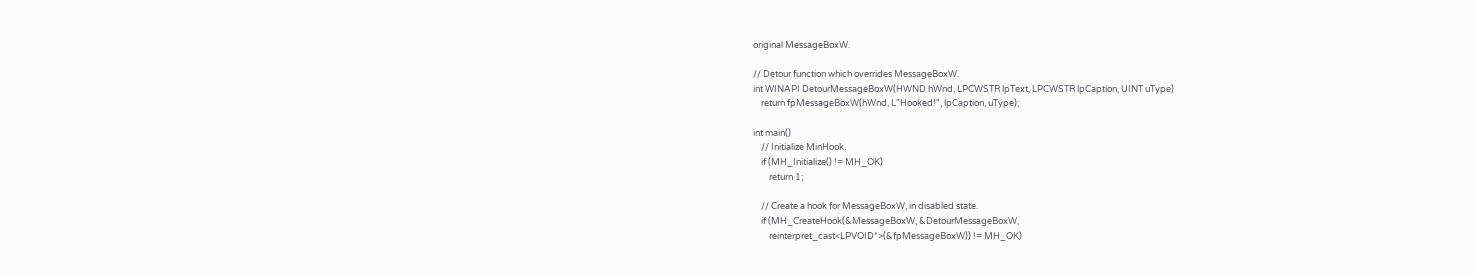original MessageBoxW.

// Detour function which overrides MessageBoxW.
int WINAPI DetourMessageBoxW(HWND hWnd, LPCWSTR lpText, LPCWSTR lpCaption, UINT uType)
    return fpMessageBoxW(hWnd, L"Hooked!", lpCaption, uType);

int main()
    // Initialize MinHook.
    if (MH_Initialize() != MH_OK)
        return 1;

    // Create a hook for MessageBoxW, in disabled state.
    if (MH_CreateHook(&MessageBoxW, &DetourMessageBoxW,
        reinterpret_cast<LPVOID*>(&fpMessageBoxW)) != MH_OK)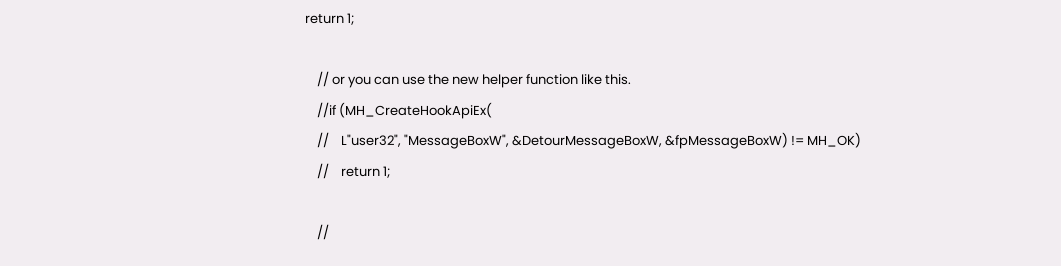return 1;

    // or you can use the new helper function like this.
    //if (MH_CreateHookApiEx(
    //    L"user32", "MessageBoxW", &DetourMessageBoxW, &fpMessageBoxW) != MH_OK)
    //    return 1;

    //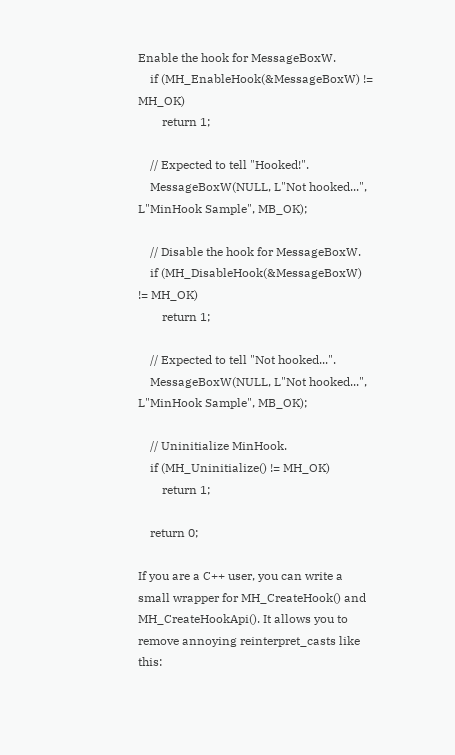Enable the hook for MessageBoxW.
    if (MH_EnableHook(&MessageBoxW) != MH_OK)
        return 1;

    // Expected to tell "Hooked!".
    MessageBoxW(NULL, L"Not hooked...", L"MinHook Sample", MB_OK);

    // Disable the hook for MessageBoxW.
    if (MH_DisableHook(&MessageBoxW) != MH_OK)
        return 1;

    // Expected to tell "Not hooked...".
    MessageBoxW(NULL, L"Not hooked...", L"MinHook Sample", MB_OK);

    // Uninitialize MinHook.
    if (MH_Uninitialize() != MH_OK)
        return 1;

    return 0;

If you are a C++ user, you can write a small wrapper for MH_CreateHook() and MH_CreateHookApi(). It allows you to remove annoying reinterpret_casts like this: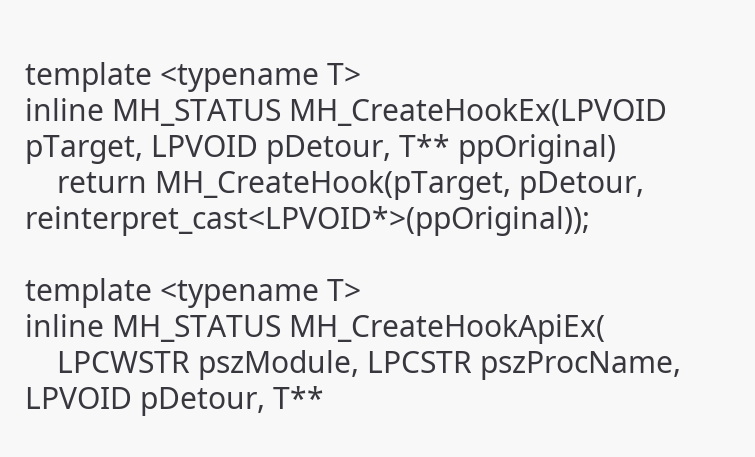template <typename T>
inline MH_STATUS MH_CreateHookEx(LPVOID pTarget, LPVOID pDetour, T** ppOriginal)
    return MH_CreateHook(pTarget, pDetour, reinterpret_cast<LPVOID*>(ppOriginal));

template <typename T>
inline MH_STATUS MH_CreateHookApiEx(
    LPCWSTR pszModule, LPCSTR pszProcName, LPVOID pDetour, T**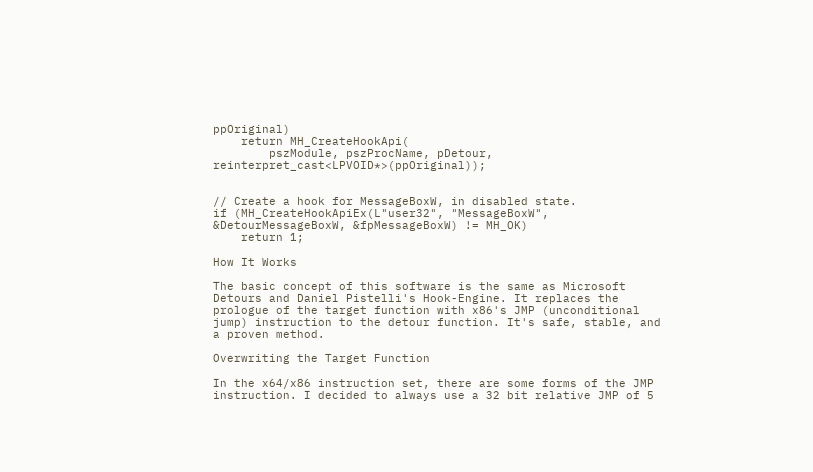ppOriginal)
    return MH_CreateHookApi(
        pszModule, pszProcName, pDetour, reinterpret_cast<LPVOID*>(ppOriginal));


// Create a hook for MessageBoxW, in disabled state.
if (MH_CreateHookApiEx(L"user32", "MessageBoxW", &DetourMessageBoxW, &fpMessageBoxW) != MH_OK)
    return 1;

How It Works

The basic concept of this software is the same as Microsoft Detours and Daniel Pistelli's Hook-Engine. It replaces the prologue of the target function with x86's JMP (unconditional jump) instruction to the detour function. It's safe, stable, and a proven method.

Overwriting the Target Function

In the x64/x86 instruction set, there are some forms of the JMP instruction. I decided to always use a 32 bit relative JMP of 5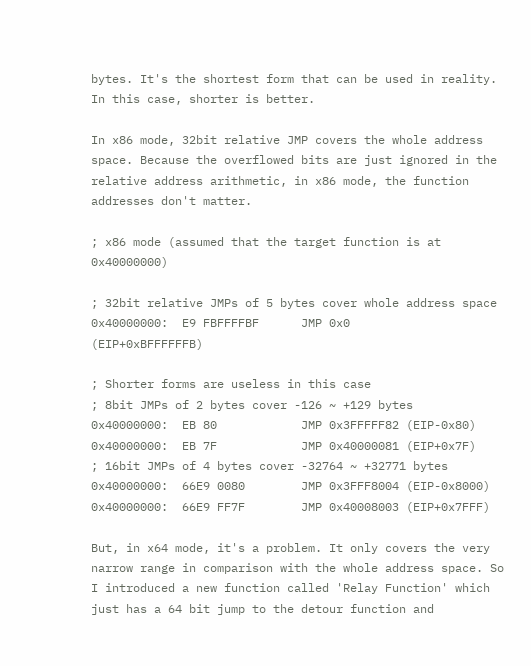bytes. It's the shortest form that can be used in reality. In this case, shorter is better.

In x86 mode, 32bit relative JMP covers the whole address space. Because the overflowed bits are just ignored in the relative address arithmetic, in x86 mode, the function addresses don't matter.

; x86 mode (assumed that the target function is at 0x40000000)

; 32bit relative JMPs of 5 bytes cover whole address space
0x40000000:  E9 FBFFFFBF      JMP 0x0        (EIP+0xBFFFFFFB)

; Shorter forms are useless in this case
; 8bit JMPs of 2 bytes cover -126 ~ +129 bytes
0x40000000:  EB 80            JMP 0x3FFFFF82 (EIP-0x80)
0x40000000:  EB 7F            JMP 0x40000081 (EIP+0x7F)
; 16bit JMPs of 4 bytes cover -32764 ~ +32771 bytes
0x40000000:  66E9 0080        JMP 0x3FFF8004 (EIP-0x8000)
0x40000000:  66E9 FF7F        JMP 0x40008003 (EIP+0x7FFF)

But, in x64 mode, it's a problem. It only covers the very narrow range in comparison with the whole address space. So I introduced a new function called 'Relay Function' which just has a 64 bit jump to the detour function and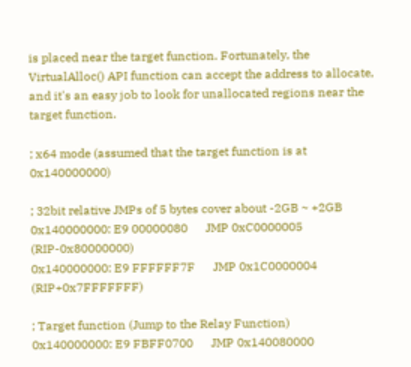is placed near the target function. Fortunately, the VirtualAlloc() API function can accept the address to allocate, and it's an easy job to look for unallocated regions near the target function.

; x64 mode (assumed that the target function is at 0x140000000)

; 32bit relative JMPs of 5 bytes cover about -2GB ~ +2GB
0x140000000: E9 00000080      JMP 0xC0000005  (RIP-0x80000000)
0x140000000: E9 FFFFFF7F      JMP 0x1C0000004 (RIP+0x7FFFFFFF)

; Target function (Jump to the Relay Function)
0x140000000: E9 FBFF0700      JMP 0x140080000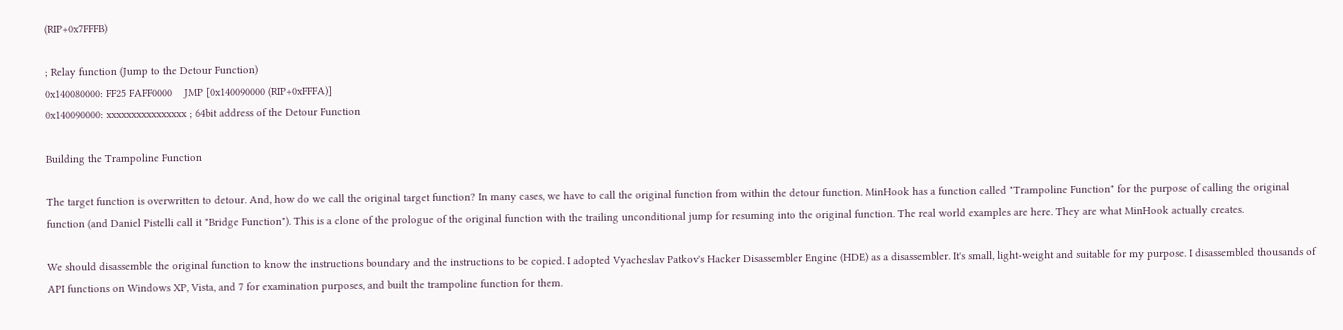(RIP+0x7FFFB)

; Relay function (Jump to the Detour Function)
0x140080000: FF25 FAFF0000    JMP [0x140090000 (RIP+0xFFFA)]
0x140090000: xxxxxxxxxxxxxxxx ; 64bit address of the Detour Function

Building the Trampoline Function

The target function is overwritten to detour. And, how do we call the original target function? In many cases, we have to call the original function from within the detour function. MinHook has a function called "Trampoline Function" for the purpose of calling the original function (and Daniel Pistelli call it "Bridge Function"). This is a clone of the prologue of the original function with the trailing unconditional jump for resuming into the original function. The real world examples are here. They are what MinHook actually creates.

We should disassemble the original function to know the instructions boundary and the instructions to be copied. I adopted Vyacheslav Patkov's Hacker Disassembler Engine (HDE) as a disassembler. It's small, light-weight and suitable for my purpose. I disassembled thousands of API functions on Windows XP, Vista, and 7 for examination purposes, and built the trampoline function for them.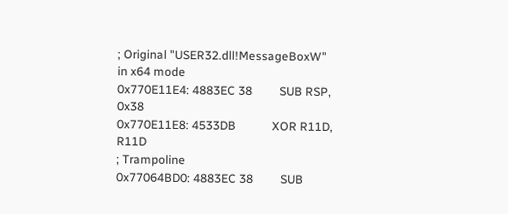; Original "USER32.dll!MessageBoxW" in x64 mode
0x770E11E4: 4883EC 38         SUB RSP, 0x38
0x770E11E8: 4533DB            XOR R11D, R11D
; Trampoline
0x77064BD0: 4883EC 38         SUB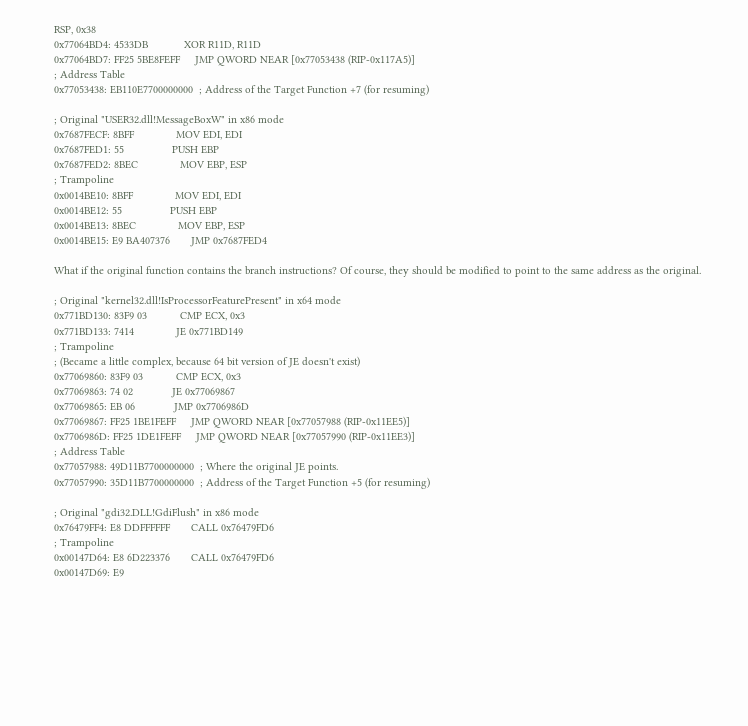RSP, 0x38
0x77064BD4: 4533DB            XOR R11D, R11D
0x77064BD7: FF25 5BE8FEFF     JMP QWORD NEAR [0x77053438 (RIP-0x117A5)]
; Address Table
0x77053438: EB110E7700000000  ; Address of the Target Function +7 (for resuming)

; Original "USER32.dll!MessageBoxW" in x86 mode
0x7687FECF: 8BFF              MOV EDI, EDI
0x7687FED1: 55                PUSH EBP
0x7687FED2: 8BEC              MOV EBP, ESP
; Trampoline
0x0014BE10: 8BFF              MOV EDI, EDI
0x0014BE12: 55                PUSH EBP
0x0014BE13: 8BEC              MOV EBP, ESP
0x0014BE15: E9 BA407376       JMP 0x7687FED4

What if the original function contains the branch instructions? Of course, they should be modified to point to the same address as the original.

; Original "kernel32.dll!IsProcessorFeaturePresent" in x64 mode
0x771BD130: 83F9 03           CMP ECX, 0x3
0x771BD133: 7414              JE 0x771BD149
; Trampoline
; (Became a little complex, because 64 bit version of JE doesn't exist)
0x77069860: 83F9 03           CMP ECX, 0x3
0x77069863: 74 02             JE 0x77069867
0x77069865: EB 06             JMP 0x7706986D
0x77069867: FF25 1BE1FEFF     JMP QWORD NEAR [0x77057988 (RIP-0x11EE5)]
0x7706986D: FF25 1DE1FEFF     JMP QWORD NEAR [0x77057990 (RIP-0x11EE3)]
; Address Table
0x77057988: 49D11B7700000000  ; Where the original JE points.
0x77057990: 35D11B7700000000  ; Address of the Target Function +5 (for resuming)

; Original "gdi32.DLL!GdiFlush" in x86 mode
0x76479FF4: E8 DDFFFFFF       CALL 0x76479FD6
; Trampoline
0x00147D64: E8 6D223376       CALL 0x76479FD6
0x00147D69: E9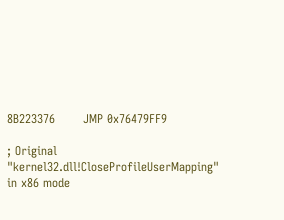8B223376       JMP 0x76479FF9

; Original "kernel32.dll!CloseProfileUserMapping" in x86 mode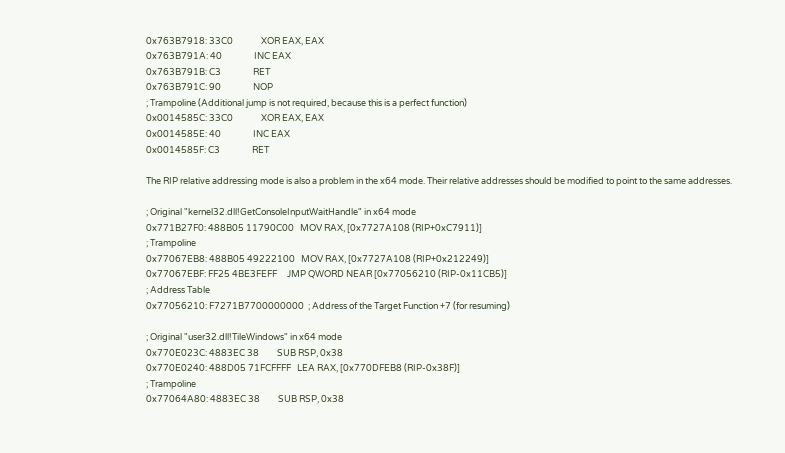0x763B7918: 33C0              XOR EAX, EAX
0x763B791A: 40                INC EAX
0x763B791B: C3                RET
0x763B791C: 90                NOP
; Trampoline (Additional jump is not required, because this is a perfect function)
0x0014585C: 33C0              XOR EAX, EAX
0x0014585E: 40                INC EAX
0x0014585F: C3                RET

The RIP relative addressing mode is also a problem in the x64 mode. Their relative addresses should be modified to point to the same addresses.

; Original "kernel32.dll!GetConsoleInputWaitHandle" in x64 mode
0x771B27F0: 488B05 11790C00   MOV RAX, [0x7727A108 (RIP+0xC7911)]
; Trampoline
0x77067EB8: 488B05 49222100   MOV RAX, [0x7727A108 (RIP+0x212249)]
0x77067EBF: FF25 4BE3FEFF     JMP QWORD NEAR [0x77056210 (RIP-0x11CB5)]
; Address Table
0x77056210: F7271B7700000000  ; Address of the Target Function +7 (for resuming)

; Original "user32.dll!TileWindows" in x64 mode
0x770E023C: 4883EC 38         SUB RSP, 0x38
0x770E0240: 488D05 71FCFFFF   LEA RAX, [0x770DFEB8 (RIP-0x38F)]
; Trampoline
0x77064A80: 4883EC 38         SUB RSP, 0x38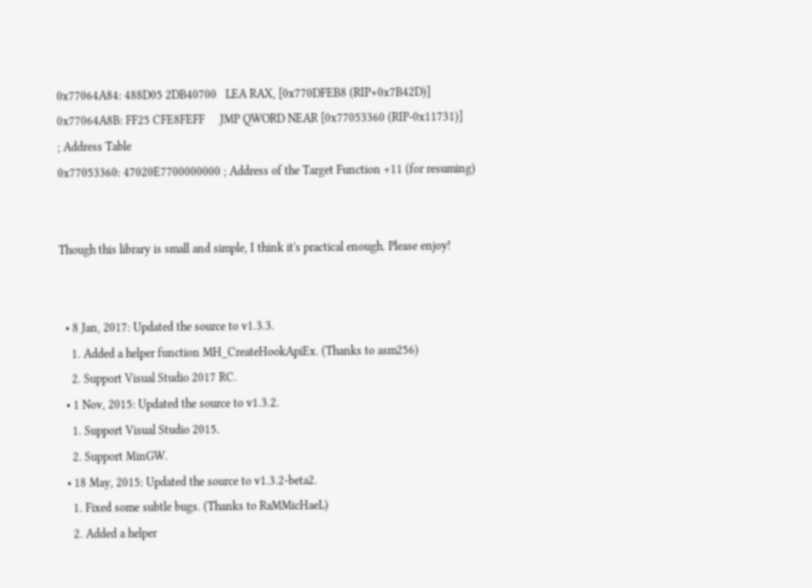0x77064A84: 488D05 2DB40700   LEA RAX, [0x770DFEB8 (RIP+0x7B42D)]
0x77064A8B: FF25 CFE8FEFF     JMP QWORD NEAR [0x77053360 (RIP-0x11731)]
; Address Table
0x77053360: 47020E7700000000 ; Address of the Target Function +11 (for resuming)


Though this library is small and simple, I think it's practical enough. Please enjoy!


  • 8 Jan, 2017: Updated the source to v1.3.3.
    1. Added a helper function MH_CreateHookApiEx. (Thanks to asm256)
    2. Support Visual Studio 2017 RC.
  • 1 Nov, 2015: Updated the source to v1.3.2.
    1. Support Visual Studio 2015.
    2. Support MinGW.
  • 18 May, 2015: Updated the source to v1.3.2-beta2.
    1. Fixed some subtle bugs. (Thanks to RaMMicHaeL)
    2. Added a helper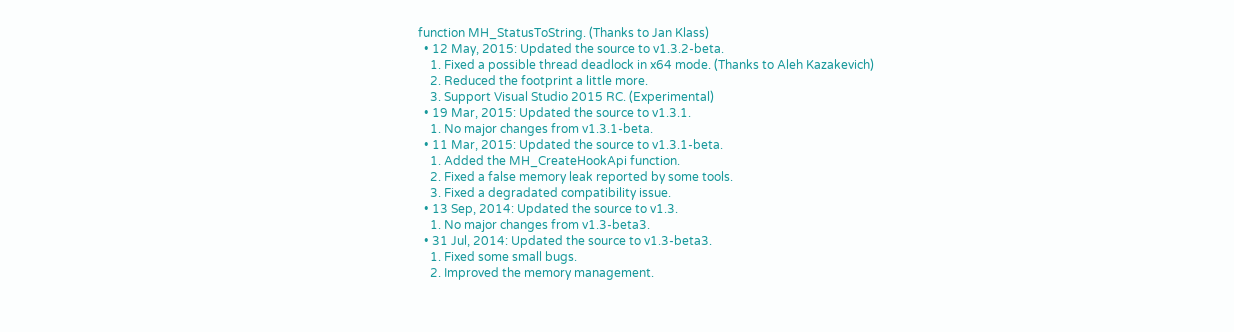function MH_StatusToString. (Thanks to Jan Klass)
  • 12 May, 2015: Updated the source to v1.3.2-beta.
    1. Fixed a possible thread deadlock in x64 mode. (Thanks to Aleh Kazakevich)
    2. Reduced the footprint a little more.
    3. Support Visual Studio 2015 RC. (Experimental)
  • 19 Mar, 2015: Updated the source to v1.3.1.
    1. No major changes from v1.3.1-beta.
  • 11 Mar, 2015: Updated the source to v1.3.1-beta.
    1. Added the MH_CreateHookApi function.
    2. Fixed a false memory leak reported by some tools.
    3. Fixed a degradated compatibility issue.
  • 13 Sep, 2014: Updated the source to v1.3.
    1. No major changes from v1.3-beta3.
  • 31 Jul, 2014: Updated the source to v1.3-beta3.
    1. Fixed some small bugs.
    2. Improved the memory management.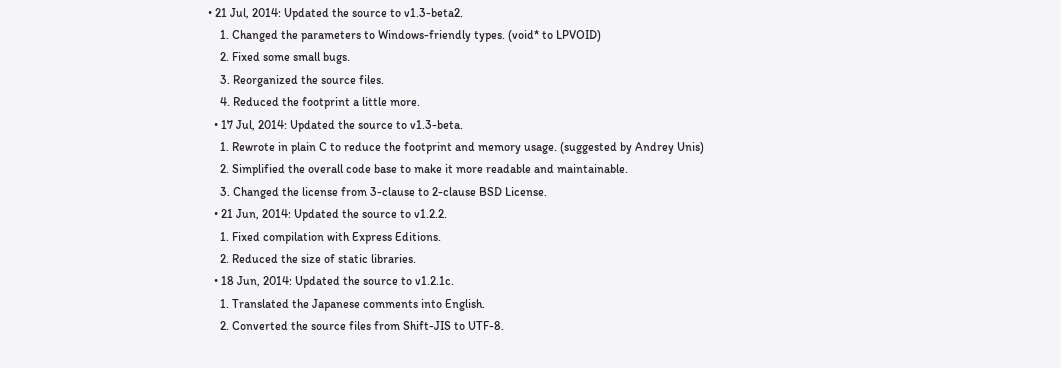• 21 Jul, 2014: Updated the source to v1.3-beta2.
    1. Changed the parameters to Windows-friendly types. (void* to LPVOID)
    2. Fixed some small bugs.
    3. Reorganized the source files.
    4. Reduced the footprint a little more.
  • 17 Jul, 2014: Updated the source to v1.3-beta.
    1. Rewrote in plain C to reduce the footprint and memory usage. (suggested by Andrey Unis)
    2. Simplified the overall code base to make it more readable and maintainable.
    3. Changed the license from 3-clause to 2-clause BSD License.
  • 21 Jun, 2014: Updated the source to v1.2.2.
    1. Fixed compilation with Express Editions.
    2. Reduced the size of static libraries.
  • 18 Jun, 2014: Updated the source to v1.2.1c.
    1. Translated the Japanese comments into English.
    2. Converted the source files from Shift-JIS to UTF-8.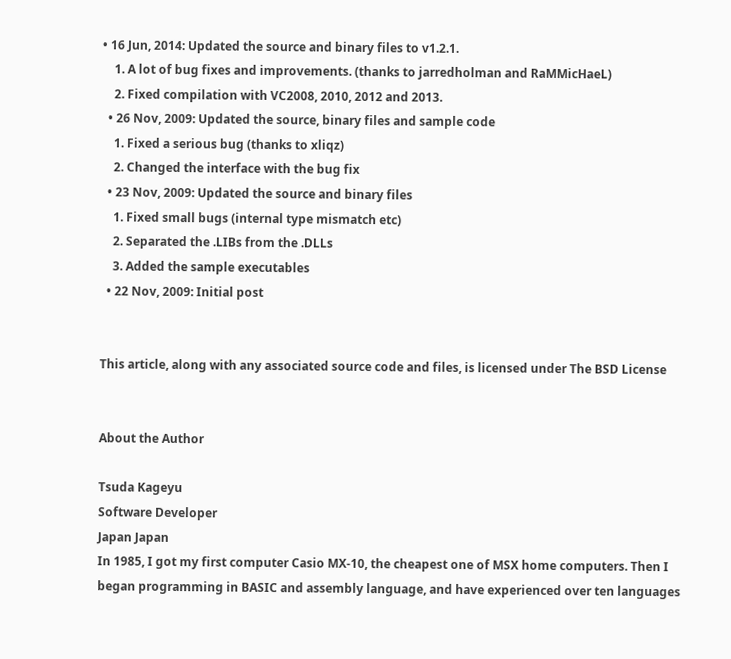• 16 Jun, 2014: Updated the source and binary files to v1.2.1.
    1. A lot of bug fixes and improvements. (thanks to jarredholman and RaMMicHaeL)
    2. Fixed compilation with VC2008, 2010, 2012 and 2013.
  • 26 Nov, 2009: Updated the source, binary files and sample code
    1. Fixed a serious bug (thanks to xliqz)
    2. Changed the interface with the bug fix
  • 23 Nov, 2009: Updated the source and binary files
    1. Fixed small bugs (internal type mismatch etc)
    2. Separated the .LIBs from the .DLLs
    3. Added the sample executables
  • 22 Nov, 2009: Initial post


This article, along with any associated source code and files, is licensed under The BSD License


About the Author

Tsuda Kageyu
Software Developer
Japan Japan
In 1985, I got my first computer Casio MX-10, the cheapest one of MSX home computers. Then I began programming in BASIC and assembly language, and have experienced over ten languages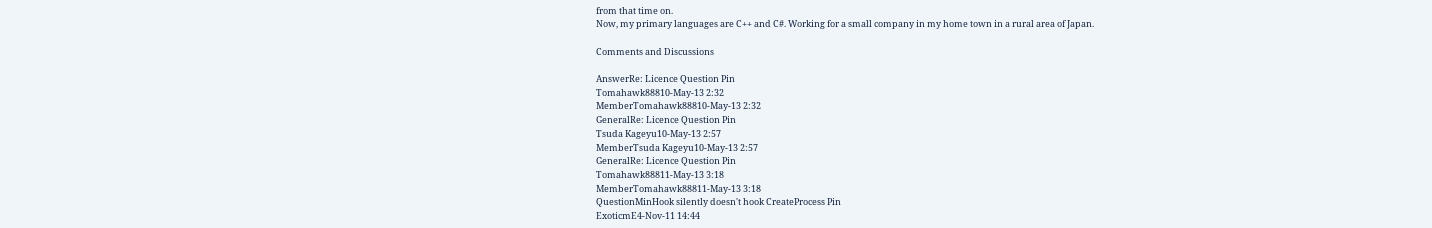from that time on.
Now, my primary languages are C++ and C#. Working for a small company in my home town in a rural area of Japan.

Comments and Discussions

AnswerRe: Licence Question Pin
Tomahawk88810-May-13 2:32
MemberTomahawk88810-May-13 2:32
GeneralRe: Licence Question Pin
Tsuda Kageyu10-May-13 2:57
MemberTsuda Kageyu10-May-13 2:57
GeneralRe: Licence Question Pin
Tomahawk88811-May-13 3:18
MemberTomahawk88811-May-13 3:18
QuestionMinHook silently doesn't hook CreateProcess Pin
ExoticmE4-Nov-11 14:44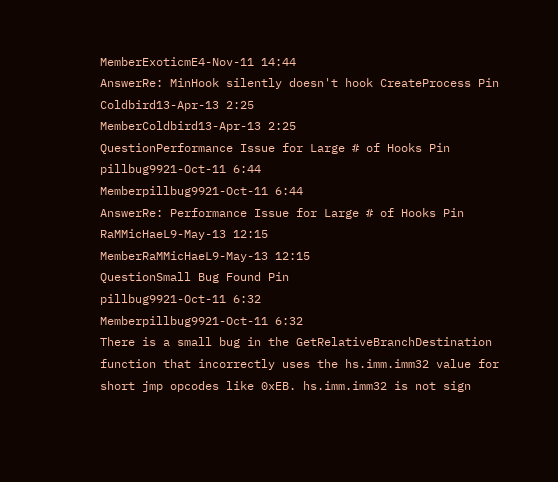MemberExoticmE4-Nov-11 14:44
AnswerRe: MinHook silently doesn't hook CreateProcess Pin
Coldbird13-Apr-13 2:25
MemberColdbird13-Apr-13 2:25
QuestionPerformance Issue for Large # of Hooks Pin
pillbug9921-Oct-11 6:44
Memberpillbug9921-Oct-11 6:44
AnswerRe: Performance Issue for Large # of Hooks Pin
RaMMicHaeL9-May-13 12:15
MemberRaMMicHaeL9-May-13 12:15
QuestionSmall Bug Found Pin
pillbug9921-Oct-11 6:32
Memberpillbug9921-Oct-11 6:32
There is a small bug in the GetRelativeBranchDestination function that incorrectly uses the hs.imm.imm32 value for short jmp opcodes like 0xEB. hs.imm.imm32 is not sign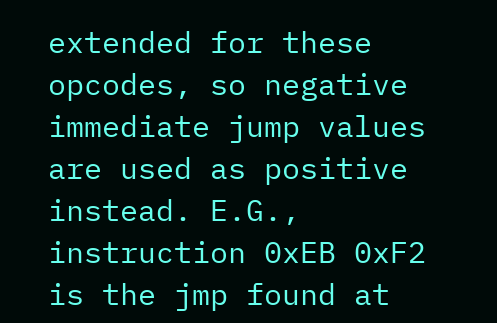extended for these opcodes, so negative immediate jump values are used as positive instead. E.G., instruction 0xEB 0xF2 is the jmp found at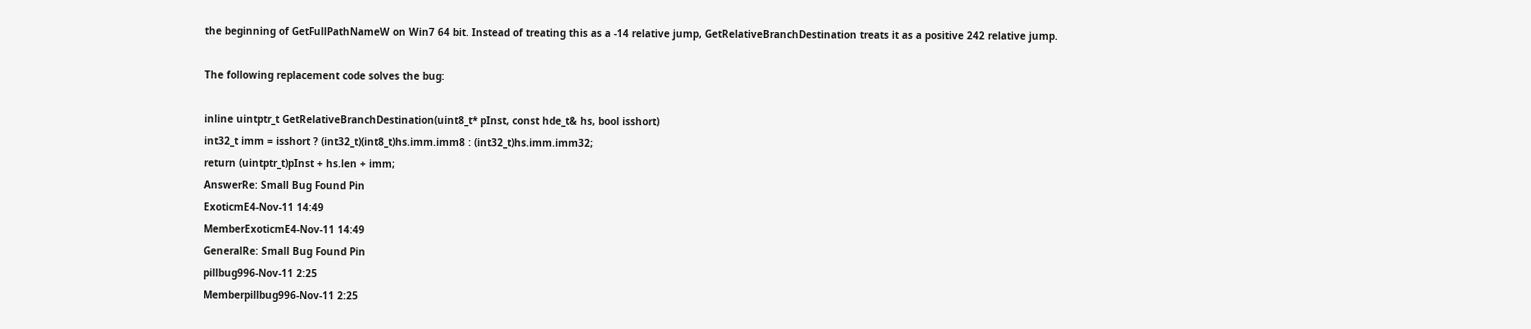the beginning of GetFullPathNameW on Win7 64 bit. Instead of treating this as a -14 relative jump, GetRelativeBranchDestination treats it as a positive 242 relative jump.

The following replacement code solves the bug:

inline uintptr_t GetRelativeBranchDestination(uint8_t* pInst, const hde_t& hs, bool isshort)
int32_t imm = isshort ? (int32_t)(int8_t)hs.imm.imm8 : (int32_t)hs.imm.imm32;
return (uintptr_t)pInst + hs.len + imm;
AnswerRe: Small Bug Found Pin
ExoticmE4-Nov-11 14:49
MemberExoticmE4-Nov-11 14:49
GeneralRe: Small Bug Found Pin
pillbug996-Nov-11 2:25
Memberpillbug996-Nov-11 2:25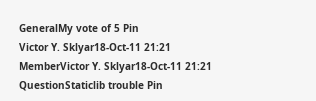GeneralMy vote of 5 Pin
Victor Y. Sklyar18-Oct-11 21:21
MemberVictor Y. Sklyar18-Oct-11 21:21
QuestionStaticlib trouble Pin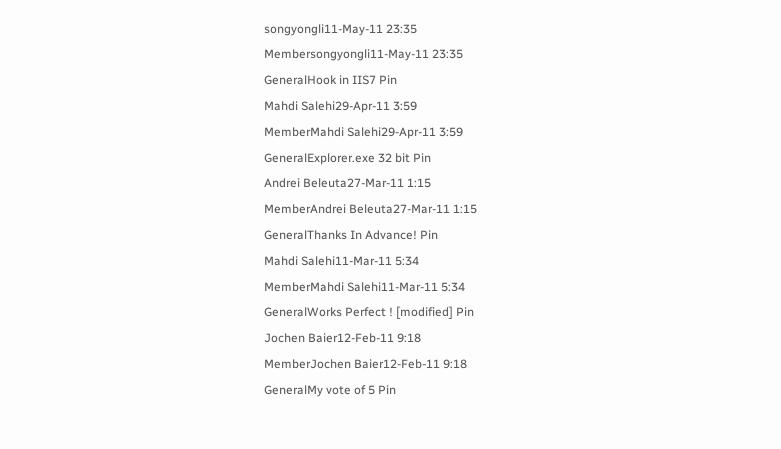songyongli11-May-11 23:35
Membersongyongli11-May-11 23:35
GeneralHook in IIS7 Pin
Mahdi Salehi29-Apr-11 3:59
MemberMahdi Salehi29-Apr-11 3:59
GeneralExplorer.exe 32 bit Pin
Andrei Beleuta27-Mar-11 1:15
MemberAndrei Beleuta27-Mar-11 1:15
GeneralThanks In Advance! Pin
Mahdi Salehi11-Mar-11 5:34
MemberMahdi Salehi11-Mar-11 5:34
GeneralWorks Perfect ! [modified] Pin
Jochen Baier12-Feb-11 9:18
MemberJochen Baier12-Feb-11 9:18
GeneralMy vote of 5 Pin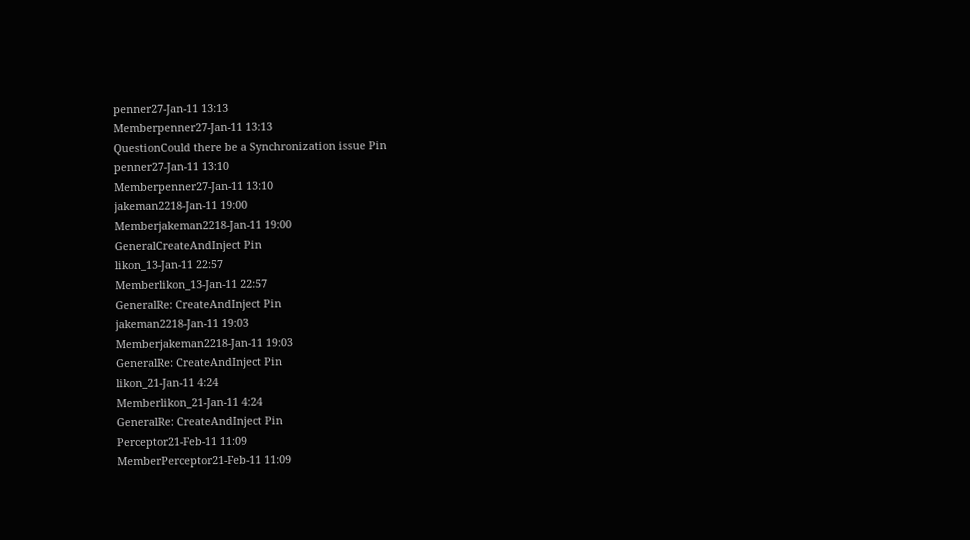penner27-Jan-11 13:13
Memberpenner27-Jan-11 13:13
QuestionCould there be a Synchronization issue Pin
penner27-Jan-11 13:10
Memberpenner27-Jan-11 13:10
jakeman2218-Jan-11 19:00
Memberjakeman2218-Jan-11 19:00
GeneralCreateAndInject Pin
likon_13-Jan-11 22:57
Memberlikon_13-Jan-11 22:57
GeneralRe: CreateAndInject Pin
jakeman2218-Jan-11 19:03
Memberjakeman2218-Jan-11 19:03
GeneralRe: CreateAndInject Pin
likon_21-Jan-11 4:24
Memberlikon_21-Jan-11 4:24
GeneralRe: CreateAndInject Pin
Perceptor21-Feb-11 11:09
MemberPerceptor21-Feb-11 11:09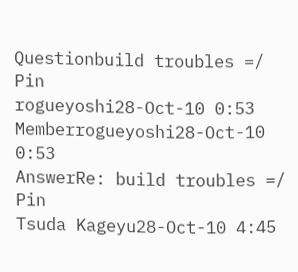Questionbuild troubles =/ Pin
rogueyoshi28-Oct-10 0:53
Memberrogueyoshi28-Oct-10 0:53
AnswerRe: build troubles =/ Pin
Tsuda Kageyu28-Oct-10 4:45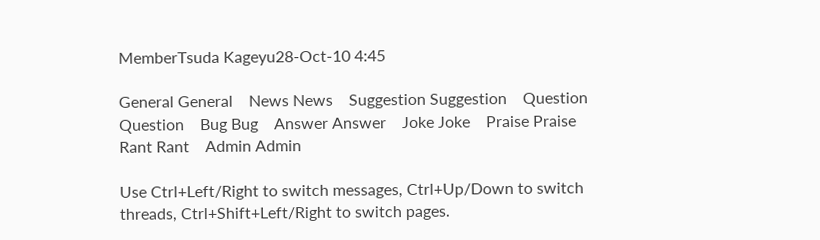MemberTsuda Kageyu28-Oct-10 4:45

General General    News News    Suggestion Suggestion    Question Question    Bug Bug    Answer Answer    Joke Joke    Praise Praise    Rant Rant    Admin Admin

Use Ctrl+Left/Right to switch messages, Ctrl+Up/Down to switch threads, Ctrl+Shift+Left/Right to switch pages.